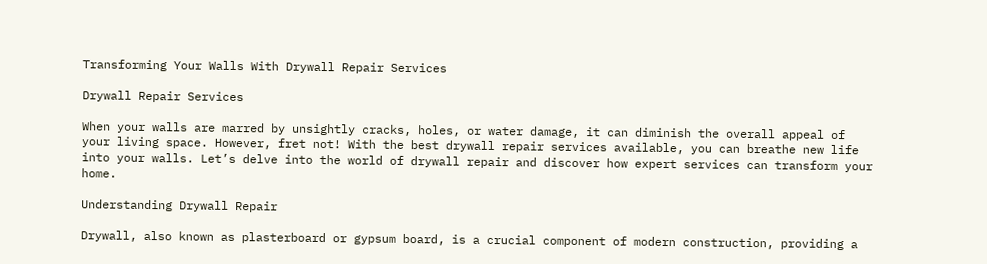Transforming Your Walls With Drywall Repair Services

Drywall Repair Services

When your walls are marred by unsightly cracks, holes, or water damage, it can diminish the overall appeal of your living space. However, fret not! With the best drywall repair services available, you can breathe new life into your walls. Let’s delve into the world of drywall repair and discover how expert services can transform your home.

Understanding Drywall Repair

Drywall, also known as plasterboard or gypsum board, is a crucial component of modern construction, providing a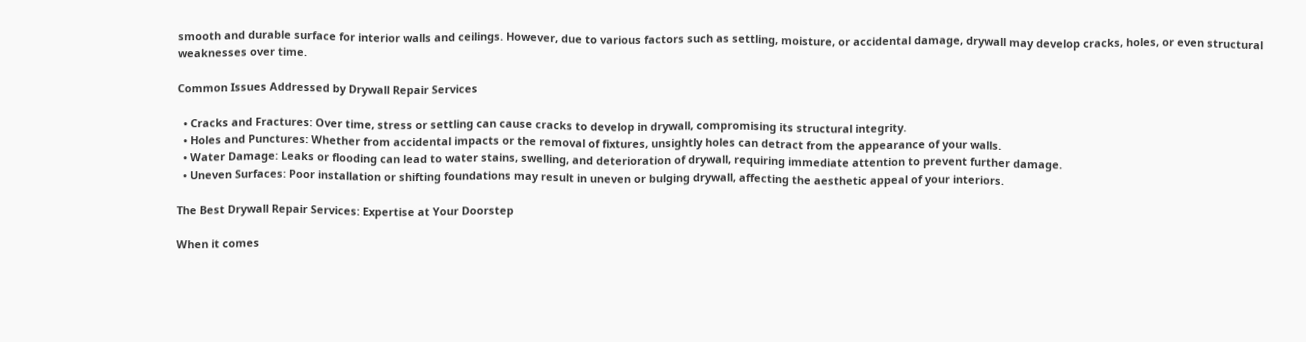smooth and durable surface for interior walls and ceilings. However, due to various factors such as settling, moisture, or accidental damage, drywall may develop cracks, holes, or even structural weaknesses over time.

Common Issues Addressed by Drywall Repair Services

  • Cracks and Fractures: Over time, stress or settling can cause cracks to develop in drywall, compromising its structural integrity.
  • Holes and Punctures: Whether from accidental impacts or the removal of fixtures, unsightly holes can detract from the appearance of your walls.
  • Water Damage: Leaks or flooding can lead to water stains, swelling, and deterioration of drywall, requiring immediate attention to prevent further damage.
  • Uneven Surfaces: Poor installation or shifting foundations may result in uneven or bulging drywall, affecting the aesthetic appeal of your interiors.

The Best Drywall Repair Services: Expertise at Your Doorstep

When it comes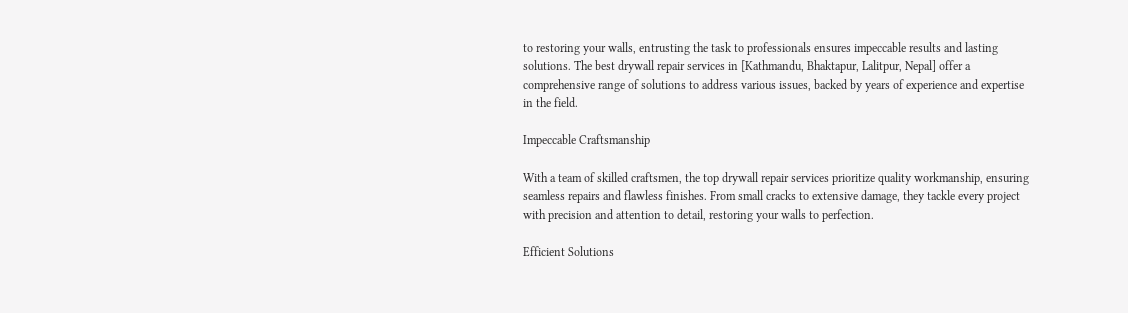to restoring your walls, entrusting the task to professionals ensures impeccable results and lasting solutions. The best drywall repair services in [Kathmandu, Bhaktapur, Lalitpur, Nepal] offer a comprehensive range of solutions to address various issues, backed by years of experience and expertise in the field.

Impeccable Craftsmanship

With a team of skilled craftsmen, the top drywall repair services prioritize quality workmanship, ensuring seamless repairs and flawless finishes. From small cracks to extensive damage, they tackle every project with precision and attention to detail, restoring your walls to perfection.

Efficient Solutions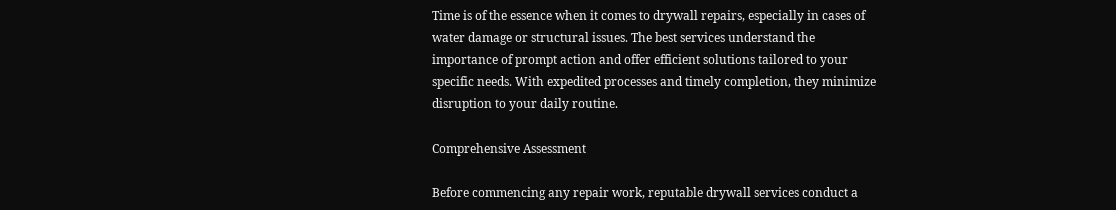Time is of the essence when it comes to drywall repairs, especially in cases of water damage or structural issues. The best services understand the importance of prompt action and offer efficient solutions tailored to your specific needs. With expedited processes and timely completion, they minimize disruption to your daily routine.

Comprehensive Assessment

Before commencing any repair work, reputable drywall services conduct a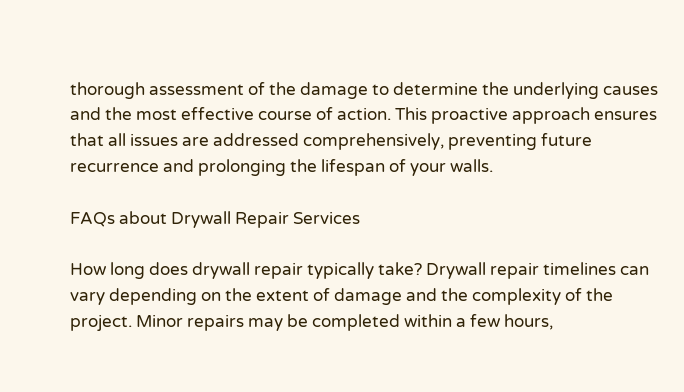thorough assessment of the damage to determine the underlying causes and the most effective course of action. This proactive approach ensures that all issues are addressed comprehensively, preventing future recurrence and prolonging the lifespan of your walls.

FAQs about Drywall Repair Services

How long does drywall repair typically take? Drywall repair timelines can vary depending on the extent of damage and the complexity of the project. Minor repairs may be completed within a few hours,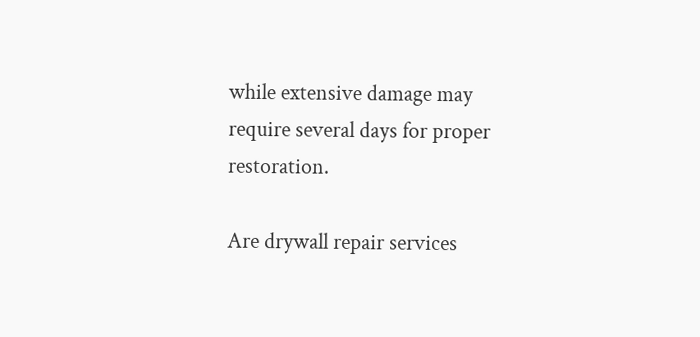while extensive damage may require several days for proper restoration.

Are drywall repair services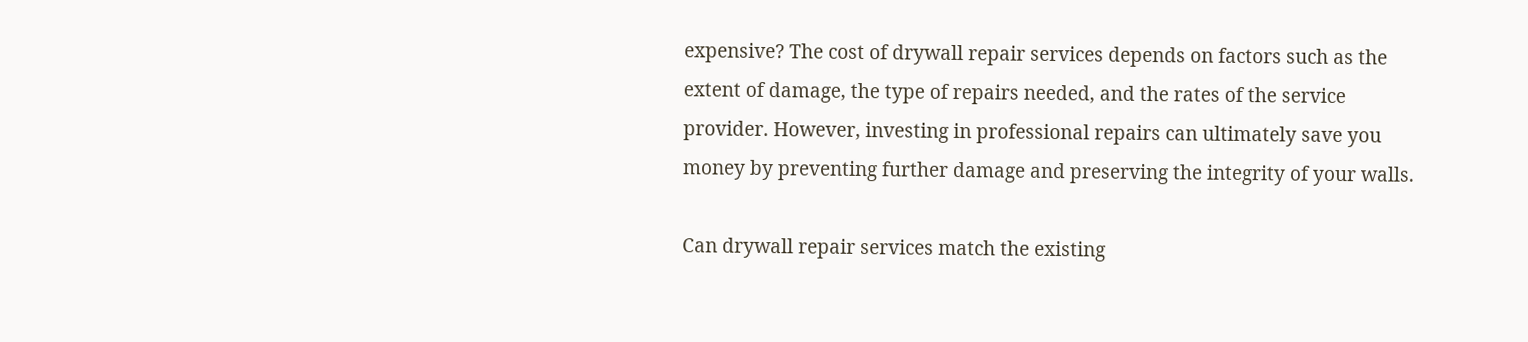expensive? The cost of drywall repair services depends on factors such as the extent of damage, the type of repairs needed, and the rates of the service provider. However, investing in professional repairs can ultimately save you money by preventing further damage and preserving the integrity of your walls.

Can drywall repair services match the existing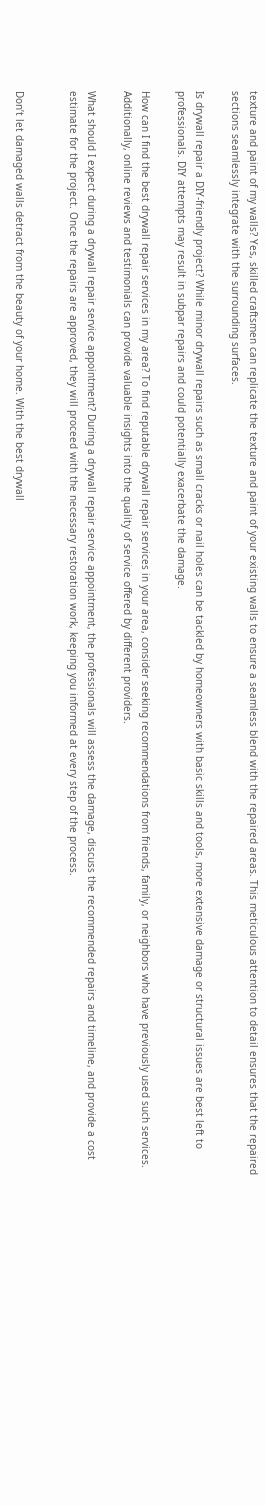texture and paint of my walls? Yes, skilled craftsmen can replicate the texture and paint of your existing walls to ensure a seamless blend with the repaired areas. This meticulous attention to detail ensures that the repaired sections seamlessly integrate with the surrounding surfaces.

Is drywall repair a DIY-friendly project? While minor drywall repairs such as small cracks or nail holes can be tackled by homeowners with basic skills and tools, more extensive damage or structural issues are best left to professionals. DIY attempts may result in subpar repairs and could potentially exacerbate the damage.

How can I find the best drywall repair services in my area? To find reputable drywall repair services in your area, consider seeking recommendations from friends, family, or neighbors who have previously used such services. Additionally, online reviews and testimonials can provide valuable insights into the quality of service offered by different providers.

What should I expect during a drywall repair service appointment? During a drywall repair service appointment, the professionals will assess the damage, discuss the recommended repairs and timeline, and provide a cost estimate for the project. Once the repairs are approved, they will proceed with the necessary restoration work, keeping you informed at every step of the process.


Don’t let damaged walls detract from the beauty of your home. With the best drywall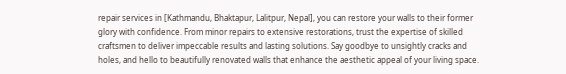repair services in [Kathmandu, Bhaktapur, Lalitpur, Nepal], you can restore your walls to their former glory with confidence. From minor repairs to extensive restorations, trust the expertise of skilled craftsmen to deliver impeccable results and lasting solutions. Say goodbye to unsightly cracks and holes, and hello to beautifully renovated walls that enhance the aesthetic appeal of your living space.